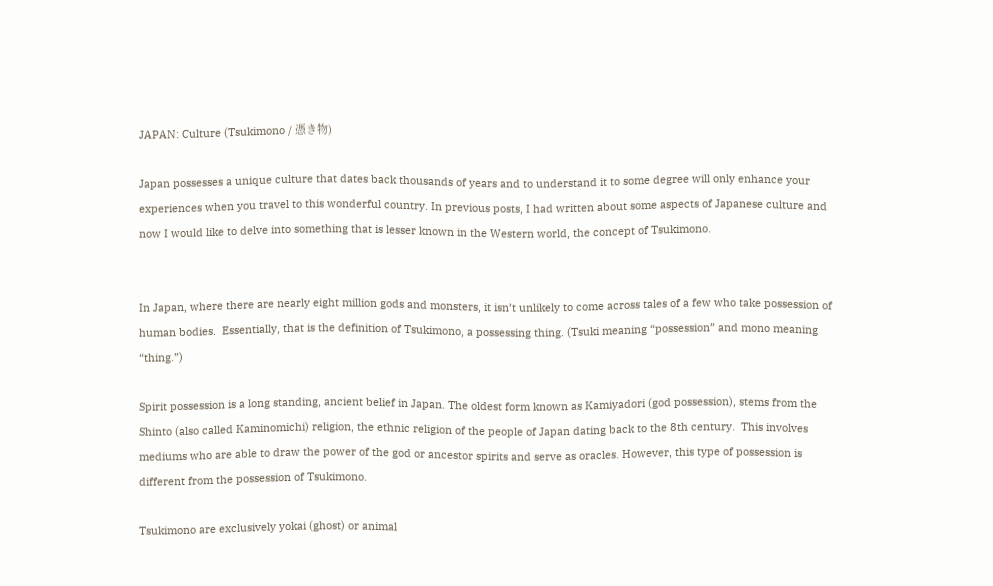JAPAN: Culture (Tsukimono / 憑き物)

Japan possesses a unique culture that dates back thousands of years and to understand it to some degree will only enhance your experiences when you travel to this wonderful country. In previous posts, I had written about some aspects of Japanese culture and now I would like to delve into something that is lesser known in the Western world, the concept of Tsukimono.


In Japan, where there are nearly eight million gods and monsters, it isn’t unlikely to come across tales of a few who take possession of human bodies.  Essentially, that is the definition of Tsukimono, a possessing thing. (Tsuki meaning “possession” and mono meaning “thing.”)

Spirit possession is a long standing, ancient belief in Japan. The oldest form known as Kamiyadori (god possession), stems from the Shinto (also called Kaminomichi) religion, the ethnic religion of the people of Japan dating back to the 8th century.  This involves mediums who are able to draw the power of the god or ancestor spirits and serve as oracles. However, this type of possession is different from the possession of Tsukimono.

Tsukimono are exclusively yokai (ghost) or animal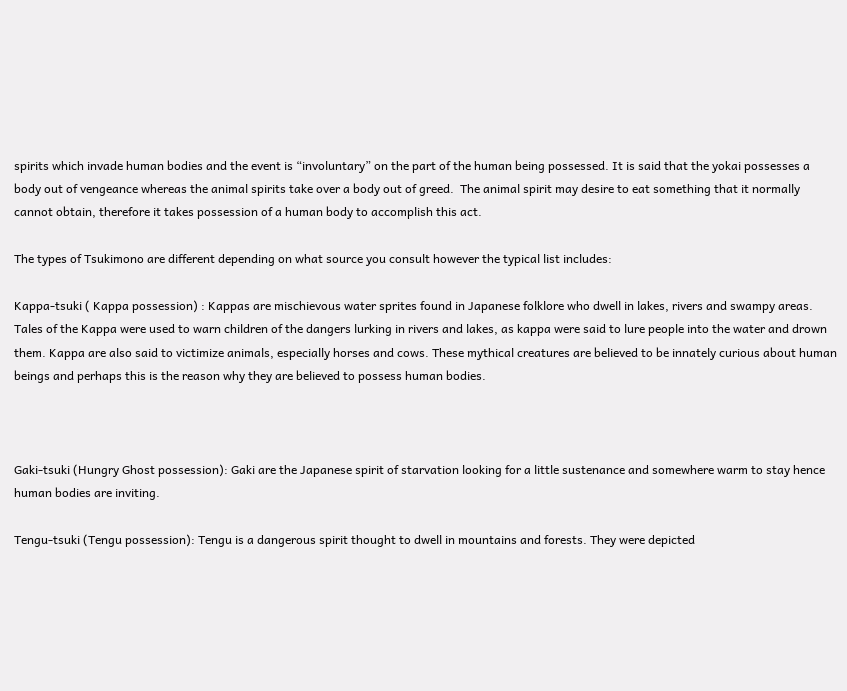spirits which invade human bodies and the event is “involuntary” on the part of the human being possessed. It is said that the yokai possesses a body out of vengeance whereas the animal spirits take over a body out of greed.  The animal spirit may desire to eat something that it normally cannot obtain, therefore it takes possession of a human body to accomplish this act.

The types of Tsukimono are different depending on what source you consult however the typical list includes:

Kappa-tsuki ( Kappa possession) : Kappas are mischievous water sprites found in Japanese folklore who dwell in lakes, rivers and swampy areas. Tales of the Kappa were used to warn children of the dangers lurking in rivers and lakes, as kappa were said to lure people into the water and drown them. Kappa are also said to victimize animals, especially horses and cows. These mythical creatures are believed to be innately curious about human beings and perhaps this is the reason why they are believed to possess human bodies.



Gaki-tsuki (Hungry Ghost possession): Gaki are the Japanese spirit of starvation looking for a little sustenance and somewhere warm to stay hence human bodies are inviting.

Tengu-tsuki (Tengu possession): Tengu is a dangerous spirit thought to dwell in mountains and forests. They were depicted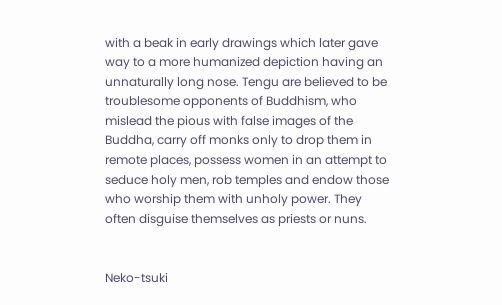with a beak in early drawings which later gave way to a more humanized depiction having an unnaturally long nose. Tengu are believed to be troublesome opponents of Buddhism, who mislead the pious with false images of the Buddha, carry off monks only to drop them in remote places, possess women in an attempt to seduce holy men, rob temples and endow those who worship them with unholy power. They often disguise themselves as priests or nuns.


Neko-tsuki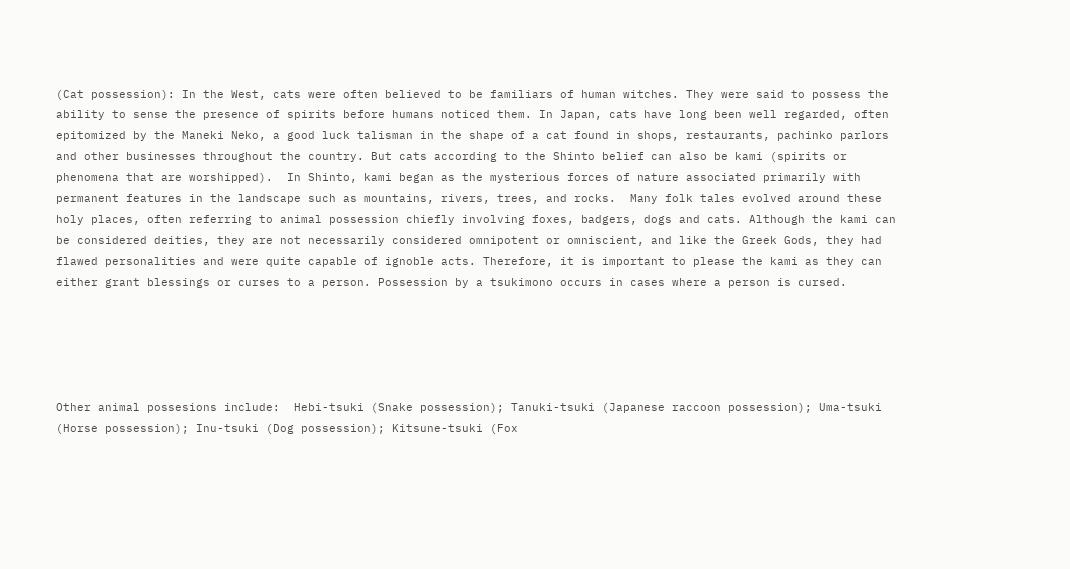(Cat possession): In the West, cats were often believed to be familiars of human witches. They were said to possess the ability to sense the presence of spirits before humans noticed them. In Japan, cats have long been well regarded, often epitomized by the Maneki Neko, a good luck talisman in the shape of a cat found in shops, restaurants, pachinko parlors and other businesses throughout the country. But cats according to the Shinto belief can also be kami (spirits or phenomena that are worshipped).  In Shinto, kami began as the mysterious forces of nature associated primarily with permanent features in the landscape such as mountains, rivers, trees, and rocks.  Many folk tales evolved around these holy places, often referring to animal possession chiefly involving foxes, badgers, dogs and cats. Although the kami can be considered deities, they are not necessarily considered omnipotent or omniscient, and like the Greek Gods, they had flawed personalities and were quite capable of ignoble acts. Therefore, it is important to please the kami as they can either grant blessings or curses to a person. Possession by a tsukimono occurs in cases where a person is cursed.





Other animal possesions include:  Hebi-tsuki (Snake possession); Tanuki-tsuki (Japanese raccoon possession); Uma-tsuki (Horse possession); Inu-tsuki (Dog possession); Kitsune-tsuki (Fox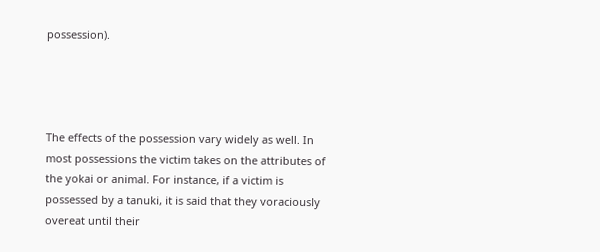possession).




The effects of the possession vary widely as well. In most possessions the victim takes on the attributes of the yokai or animal. For instance, if a victim is possessed by a tanuki, it is said that they voraciously overeat until their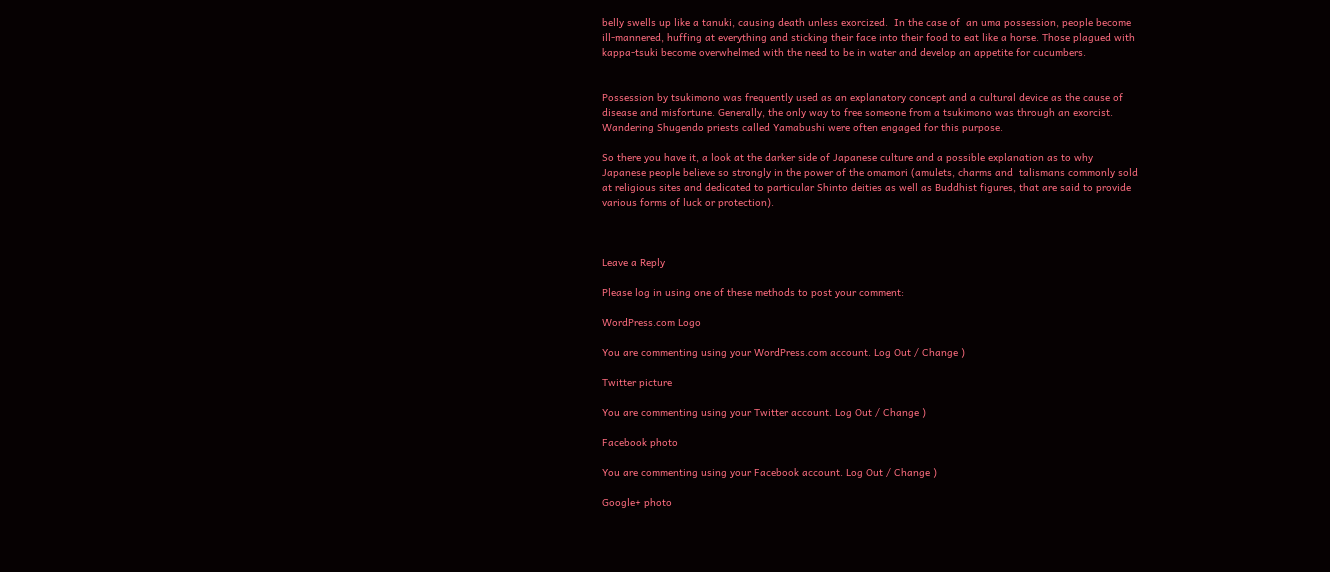belly swells up like a tanuki, causing death unless exorcized.  In the case of  an uma possession, people become ill-mannered, huffing at everything and sticking their face into their food to eat like a horse. Those plagued with kappa-tsuki become overwhelmed with the need to be in water and develop an appetite for cucumbers.


Possession by tsukimono was frequently used as an explanatory concept and a cultural device as the cause of disease and misfortune. Generally, the only way to free someone from a tsukimono was through an exorcist. Wandering Shugendo priests called Yamabushi were often engaged for this purpose.

So there you have it, a look at the darker side of Japanese culture and a possible explanation as to why Japanese people believe so strongly in the power of the omamori (amulets, charms and  talismans commonly sold at religious sites and dedicated to particular Shinto deities as well as Buddhist figures, that are said to provide various forms of luck or protection).



Leave a Reply

Please log in using one of these methods to post your comment:

WordPress.com Logo

You are commenting using your WordPress.com account. Log Out / Change )

Twitter picture

You are commenting using your Twitter account. Log Out / Change )

Facebook photo

You are commenting using your Facebook account. Log Out / Change )

Google+ photo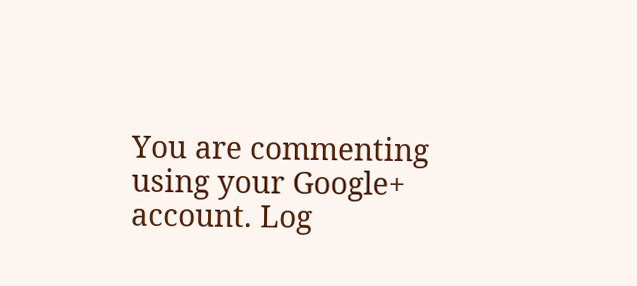You are commenting using your Google+ account. Log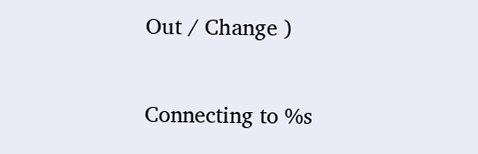Out / Change )

Connecting to %s